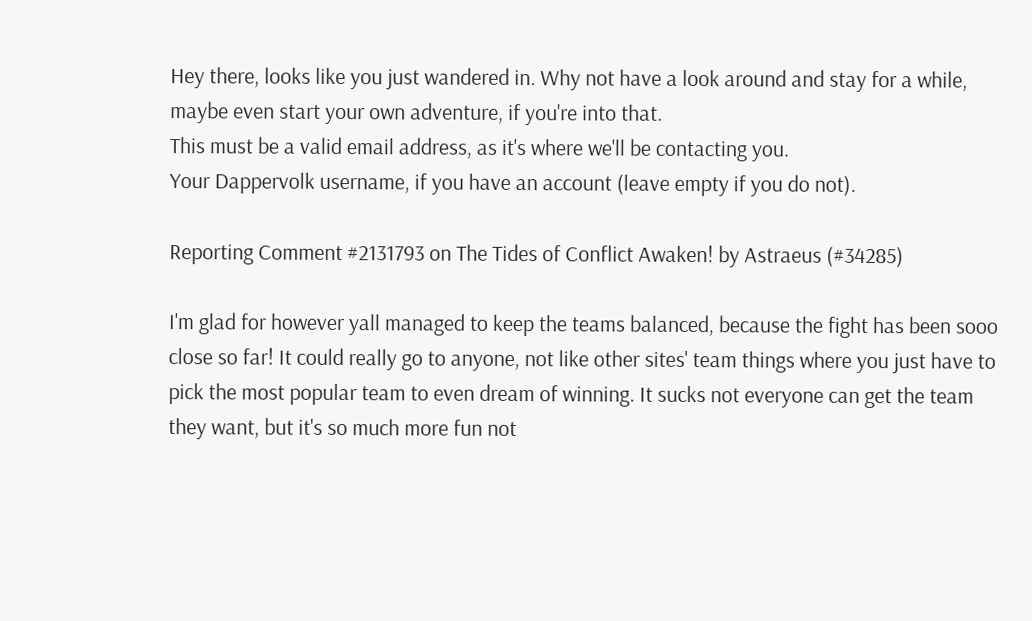Hey there, looks like you just wandered in. Why not have a look around and stay for a while, maybe even start your own adventure, if you're into that.
This must be a valid email address, as it's where we'll be contacting you.
Your Dappervolk username, if you have an account (leave empty if you do not).

Reporting Comment #2131793 on The Tides of Conflict Awaken! by Astraeus (#34285)

I'm glad for however yall managed to keep the teams balanced, because the fight has been sooo close so far! It could really go to anyone, not like other sites' team things where you just have to pick the most popular team to even dream of winning. It sucks not everyone can get the team they want, but it's so much more fun not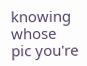knowing whose pic you're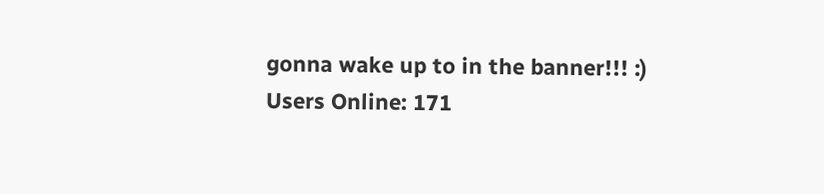gonna wake up to in the banner!!! :)
Users Online: 171